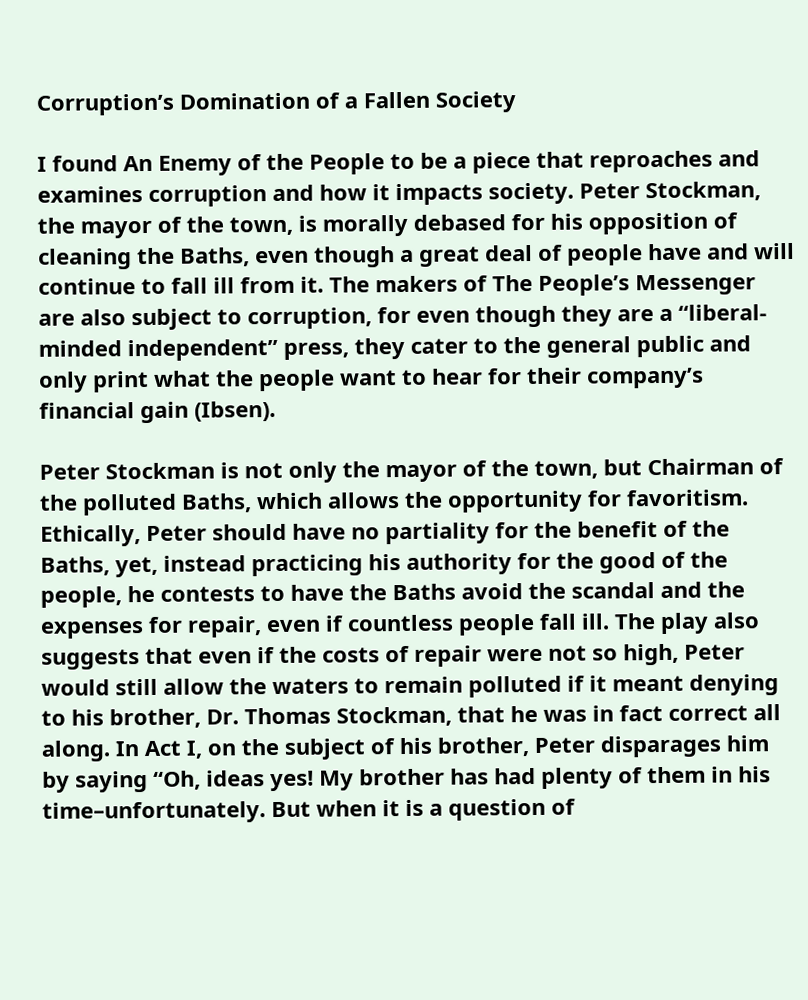Corruption’s Domination of a Fallen Society

I found An Enemy of the People to be a piece that reproaches and examines corruption and how it impacts society. Peter Stockman, the mayor of the town, is morally debased for his opposition of cleaning the Baths, even though a great deal of people have and will continue to fall ill from it. The makers of The People’s Messenger are also subject to corruption, for even though they are a “liberal-minded independent” press, they cater to the general public and only print what the people want to hear for their company’s financial gain (Ibsen).

Peter Stockman is not only the mayor of the town, but Chairman of the polluted Baths, which allows the opportunity for favoritism. Ethically, Peter should have no partiality for the benefit of the Baths, yet, instead practicing his authority for the good of the people, he contests to have the Baths avoid the scandal and the expenses for repair, even if countless people fall ill. The play also suggests that even if the costs of repair were not so high, Peter would still allow the waters to remain polluted if it meant denying to his brother, Dr. Thomas Stockman, that he was in fact correct all along. In Act I, on the subject of his brother, Peter disparages him by saying “Oh, ideas yes! My brother has had plenty of them in his time–unfortunately. But when it is a question of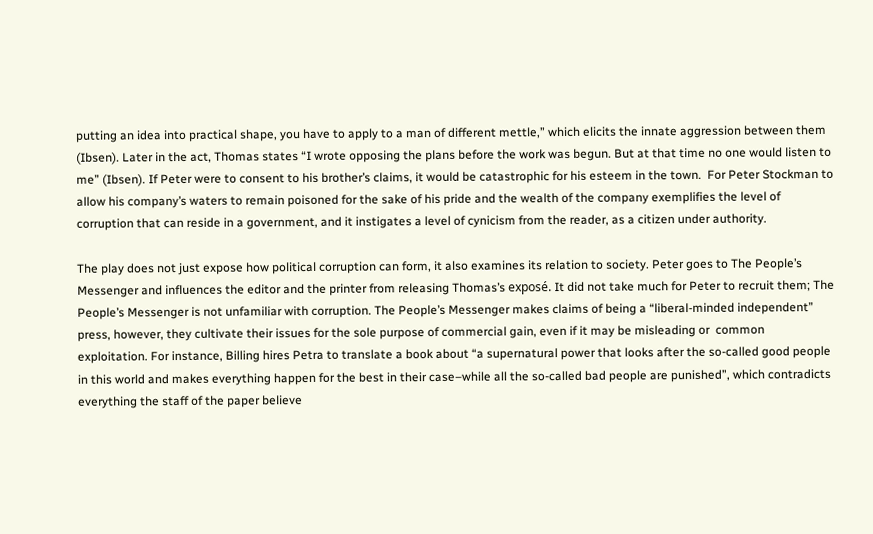putting an idea into practical shape, you have to apply to a man of different mettle,” which elicits the innate aggression between them (Ibsen). Later in the act, Thomas states “I wrote opposing the plans before the work was begun. But at that time no one would listen to me” (Ibsen). If Peter were to consent to his brother’s claims, it would be catastrophic for his esteem in the town.  For Peter Stockman to allow his company’s waters to remain poisoned for the sake of his pride and the wealth of the company exemplifies the level of corruption that can reside in a government, and it instigates a level of cynicism from the reader, as a citizen under authority.

The play does not just expose how political corruption can form, it also examines its relation to society. Peter goes to The People’s Messenger and influences the editor and the printer from releasing Thomas’s exposé. It did not take much for Peter to recruit them; The People’s Messenger is not unfamiliar with corruption. The People’s Messenger makes claims of being a “liberal-minded independent” press, however, they cultivate their issues for the sole purpose of commercial gain, even if it may be misleading or  common exploitation. For instance, Billing hires Petra to translate a book about “a supernatural power that looks after the so-called good people in this world and makes everything happen for the best in their case–while all the so-called bad people are punished”, which contradicts everything the staff of the paper believe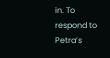in. To respond to Petra’s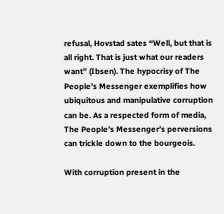refusal, Hovstad sates “Well, but that is all right. That is just what our readers want” (Ibsen). The hypocrisy of The People’s Messenger exemplifies how ubiquitous and manipulative corruption can be. As a respected form of media, The People’s Messenger’s perversions can trickle down to the bourgeois.

With corruption present in the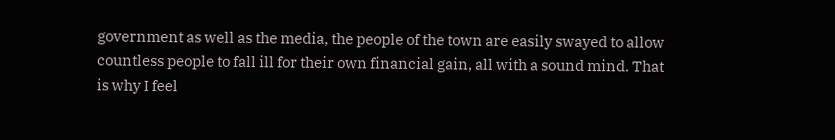government as well as the media, the people of the town are easily swayed to allow countless people to fall ill for their own financial gain, all with a sound mind. That is why I feel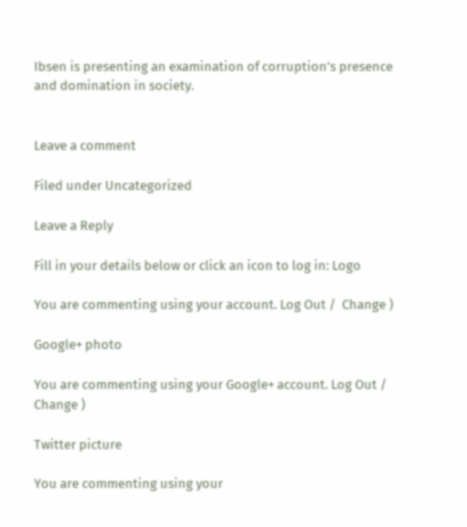Ibsen is presenting an examination of corruption’s presence and domination in society.


Leave a comment

Filed under Uncategorized

Leave a Reply

Fill in your details below or click an icon to log in: Logo

You are commenting using your account. Log Out /  Change )

Google+ photo

You are commenting using your Google+ account. Log Out /  Change )

Twitter picture

You are commenting using your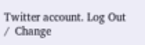Twitter account. Log Out /  Change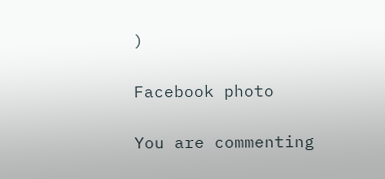)

Facebook photo

You are commenting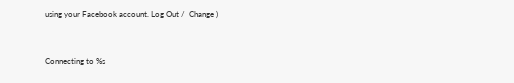using your Facebook account. Log Out /  Change )


Connecting to %s